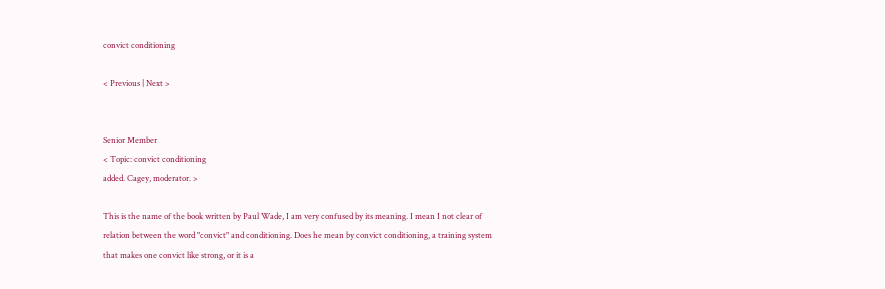convict conditioning

< Previous | Next >


Senior Member
< Topic: convict conditioning
added. Cagey, moderator. >

This is the name of the book written by Paul Wade, I am very confused by its meaning. I mean I not clear of relation between the word "convict" and conditioning. Does he mean by convict conditioning, a training system that makes one convict like strong, or it is a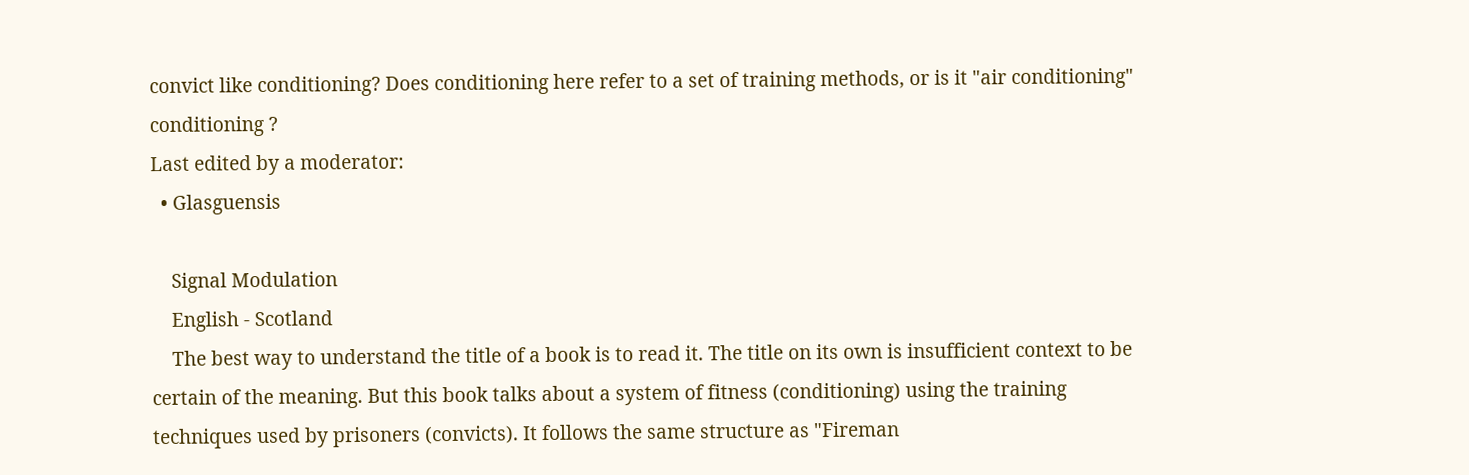convict like conditioning? Does conditioning here refer to a set of training methods, or is it "air conditioning" conditioning ?
Last edited by a moderator:
  • Glasguensis

    Signal Modulation
    English - Scotland
    The best way to understand the title of a book is to read it. The title on its own is insufficient context to be certain of the meaning. But this book talks about a system of fitness (conditioning) using the training techniques used by prisoners (convicts). It follows the same structure as "Fireman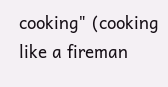cooking" (cooking like a fireman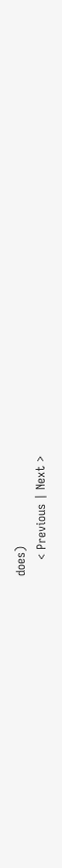does)
    < Previous | Next >